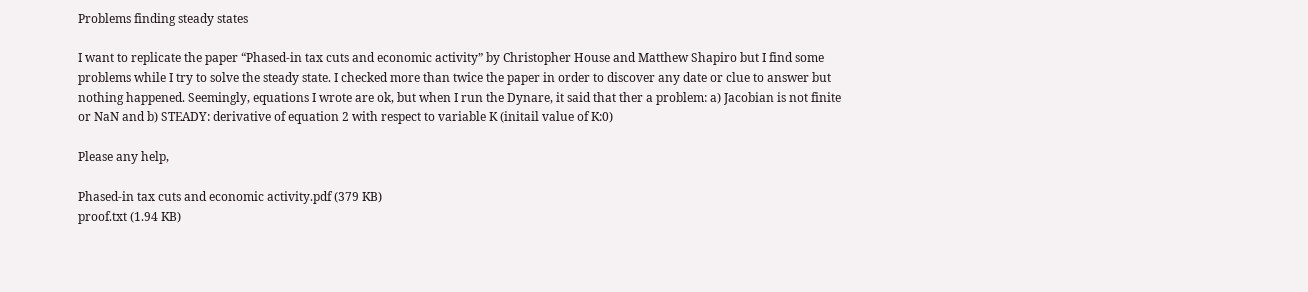Problems finding steady states

I want to replicate the paper “Phased-in tax cuts and economic activity” by Christopher House and Matthew Shapiro but I find some problems while I try to solve the steady state. I checked more than twice the paper in order to discover any date or clue to answer but nothing happened. Seemingly, equations I wrote are ok, but when I run the Dynare, it said that ther a problem: a) Jacobian is not finite or NaN and b) STEADY: derivative of equation 2 with respect to variable K (initail value of K:0)

Please any help,

Phased-in tax cuts and economic activity.pdf (379 KB)
proof.txt (1.94 KB)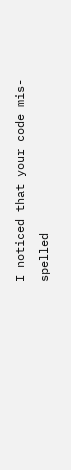I noticed that your code mis-spelled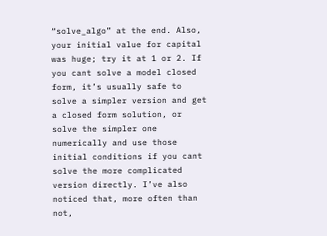“solve_algo” at the end. Also, your initial value for capital was huge; try it at 1 or 2. If you cant solve a model closed form, it’s usually safe to solve a simpler version and get a closed form solution, or solve the simpler one numerically and use those initial conditions if you cant solve the more complicated version directly. I’ve also noticed that, more often than not,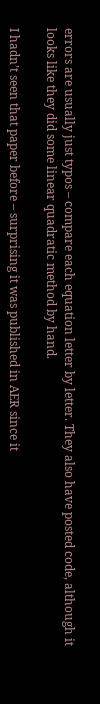errors are usually just typos – compare each equation letter by letter. They also have posted code, although it looks like they did some linear quadratic method by hand.

I hadn’t seen that paper before – surprising it was published in AER since it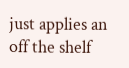just applies an off the shelf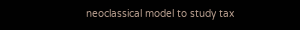neoclassical model to study tax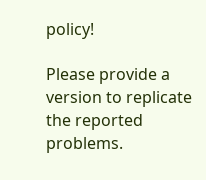policy!

Please provide a version to replicate the reported problems.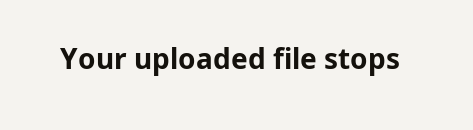Your uploaded file stops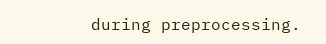during preprocessing.